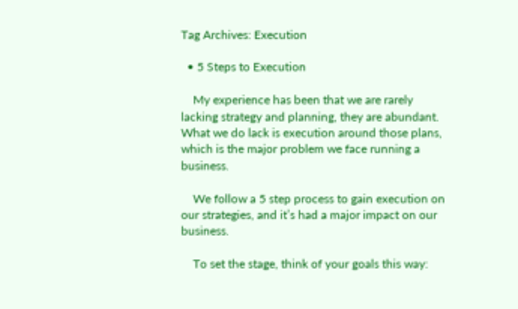Tag Archives: Execution

  • 5 Steps to Execution

    My experience has been that we are rarely lacking strategy and planning, they are abundant. What we do lack is execution around those plans, which is the major problem we face running a business.

    We follow a 5 step process to gain execution on our strategies, and it’s had a major impact on our business.

    To set the stage, think of your goals this way: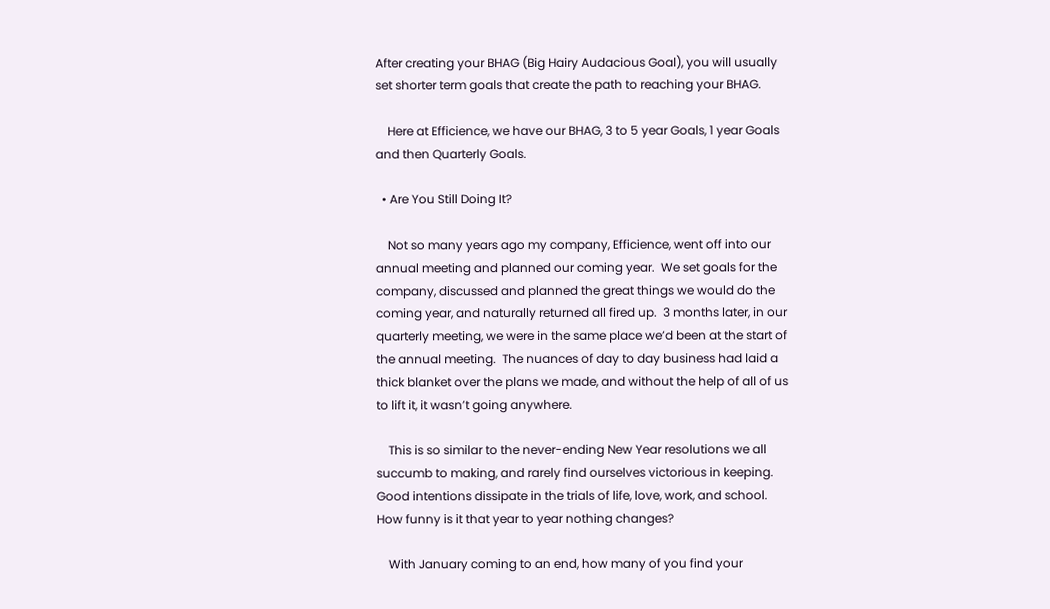After creating your BHAG (Big Hairy Audacious Goal), you will usually set shorter term goals that create the path to reaching your BHAG.

    Here at Efficience, we have our BHAG, 3 to 5 year Goals, 1 year Goals and then Quarterly Goals.

  • Are You Still Doing It?

    Not so many years ago my company, Efficience, went off into our annual meeting and planned our coming year.  We set goals for the company, discussed and planned the great things we would do the coming year, and naturally returned all fired up.  3 months later, in our quarterly meeting, we were in the same place we’d been at the start of the annual meeting.  The nuances of day to day business had laid a thick blanket over the plans we made, and without the help of all of us to lift it, it wasn’t going anywhere.

    This is so similar to the never-ending New Year resolutions we all succumb to making, and rarely find ourselves victorious in keeping.  Good intentions dissipate in the trials of life, love, work, and school.  How funny is it that year to year nothing changes?

    With January coming to an end, how many of you find your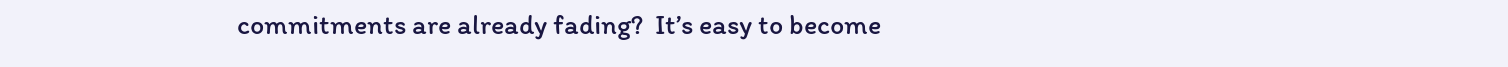commitments are already fading?  It’s easy to become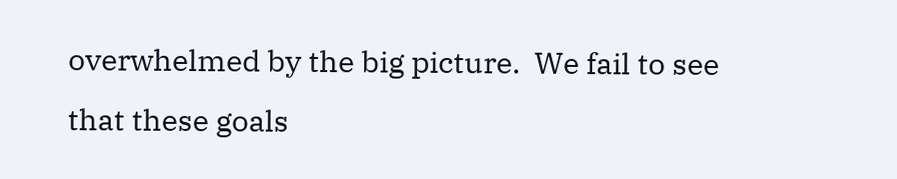overwhelmed by the big picture.  We fail to see that these goals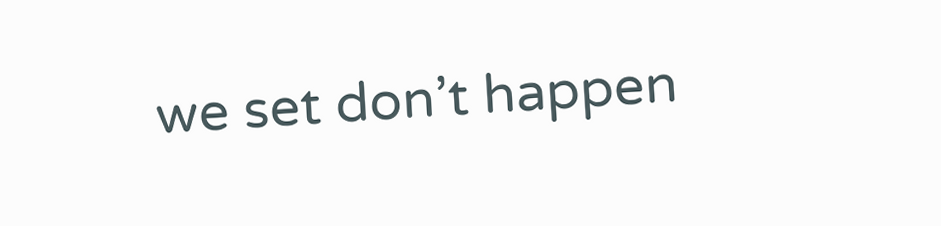we set don’t happen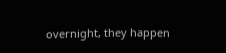overnight, they happen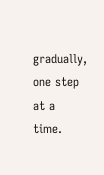gradually, one step at a time.